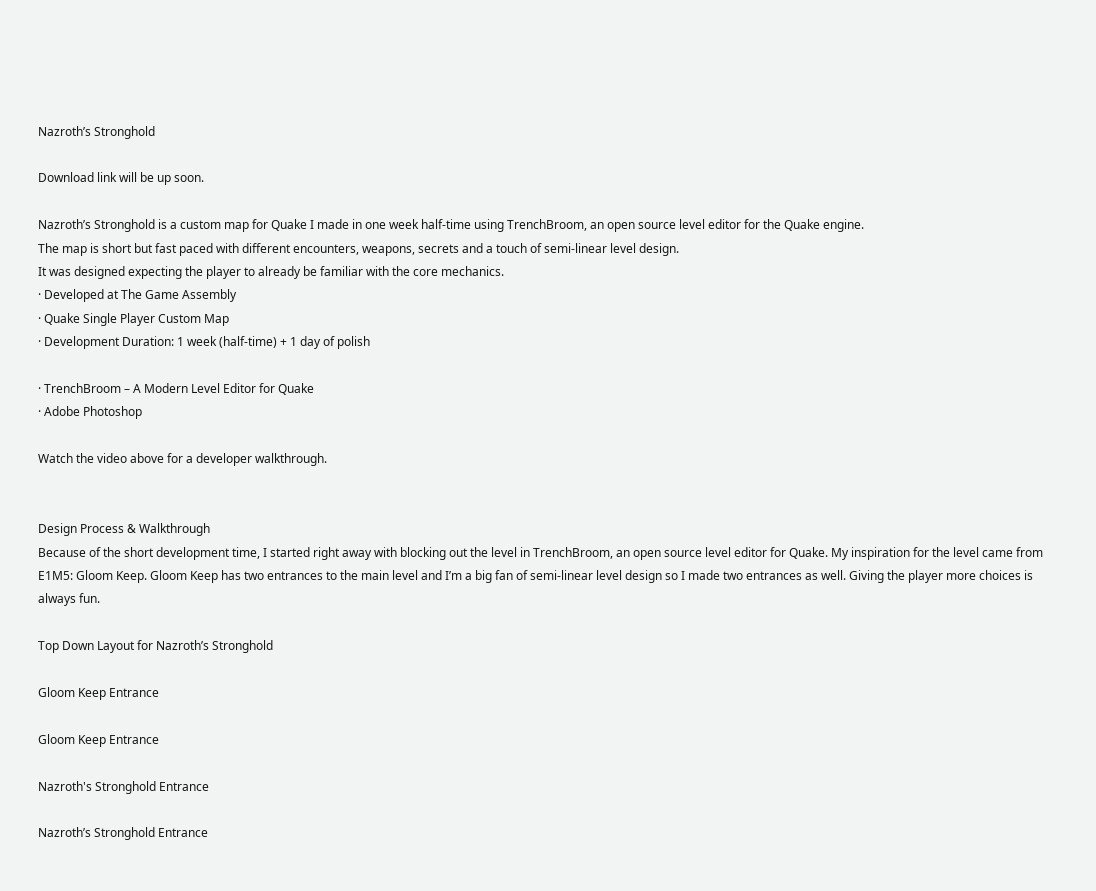Nazroth’s Stronghold

Download link will be up soon.

Nazroth’s Stronghold is a custom map for Quake I made in one week half-time using TrenchBroom, an open source level editor for the Quake engine.
The map is short but fast paced with different encounters, weapons, secrets and a touch of semi-linear level design.
It was designed expecting the player to already be familiar with the core mechanics.
· Developed at The Game Assembly
· Quake Single Player Custom Map
· Development Duration: 1 week (half-time) + 1 day of polish

· TrenchBroom – A Modern Level Editor for Quake
· Adobe Photoshop

Watch the video above for a developer walkthrough.


Design Process & Walkthrough
Because of the short development time, I started right away with blocking out the level in TrenchBroom, an open source level editor for Quake. My inspiration for the level came from E1M5: Gloom Keep. Gloom Keep has two entrances to the main level and I’m a big fan of semi-linear level design so I made two entrances as well. Giving the player more choices is always fun.

Top Down Layout for Nazroth’s Stronghold

Gloom Keep Entrance

Gloom Keep Entrance

Nazroth's Stronghold Entrance

Nazroth’s Stronghold Entrance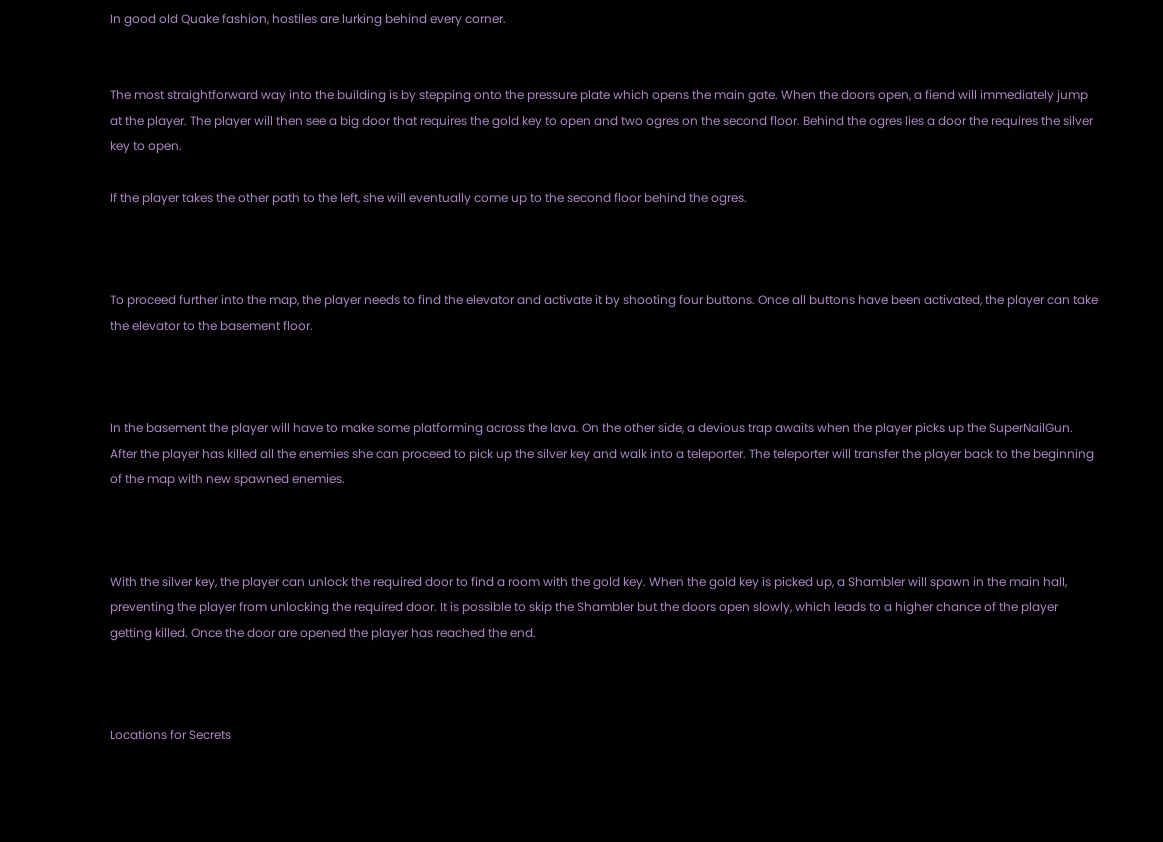In good old Quake fashion, hostiles are lurking behind every corner.


The most straightforward way into the building is by stepping onto the pressure plate which opens the main gate. When the doors open, a fiend will immediately jump at the player. The player will then see a big door that requires the gold key to open and two ogres on the second floor. Behind the ogres lies a door the requires the silver key to open.

If the player takes the other path to the left, she will eventually come up to the second floor behind the ogres.



To proceed further into the map, the player needs to find the elevator and activate it by shooting four buttons. Once all buttons have been activated, the player can take the elevator to the basement floor.



In the basement the player will have to make some platforming across the lava. On the other side, a devious trap awaits when the player picks up the SuperNailGun. After the player has killed all the enemies she can proceed to pick up the silver key and walk into a teleporter. The teleporter will transfer the player back to the beginning of the map with new spawned enemies.



With the silver key, the player can unlock the required door to find a room with the gold key. When the gold key is picked up, a Shambler will spawn in the main hall, preventing the player from unlocking the required door. It is possible to skip the Shambler but the doors open slowly, which leads to a higher chance of the player getting killed. Once the door are opened the player has reached the end.



Locations for Secrets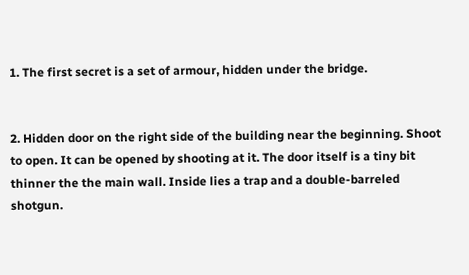1. The first secret is a set of armour, hidden under the bridge.


2. Hidden door on the right side of the building near the beginning. Shoot to open. It can be opened by shooting at it. The door itself is a tiny bit thinner the the main wall. Inside lies a trap and a double-barreled shotgun.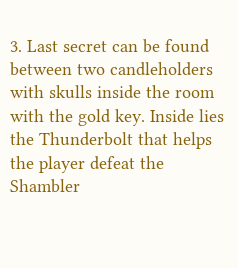3. Last secret can be found between two candleholders with skulls inside the room with the gold key. Inside lies the Thunderbolt that helps the player defeat the Shambler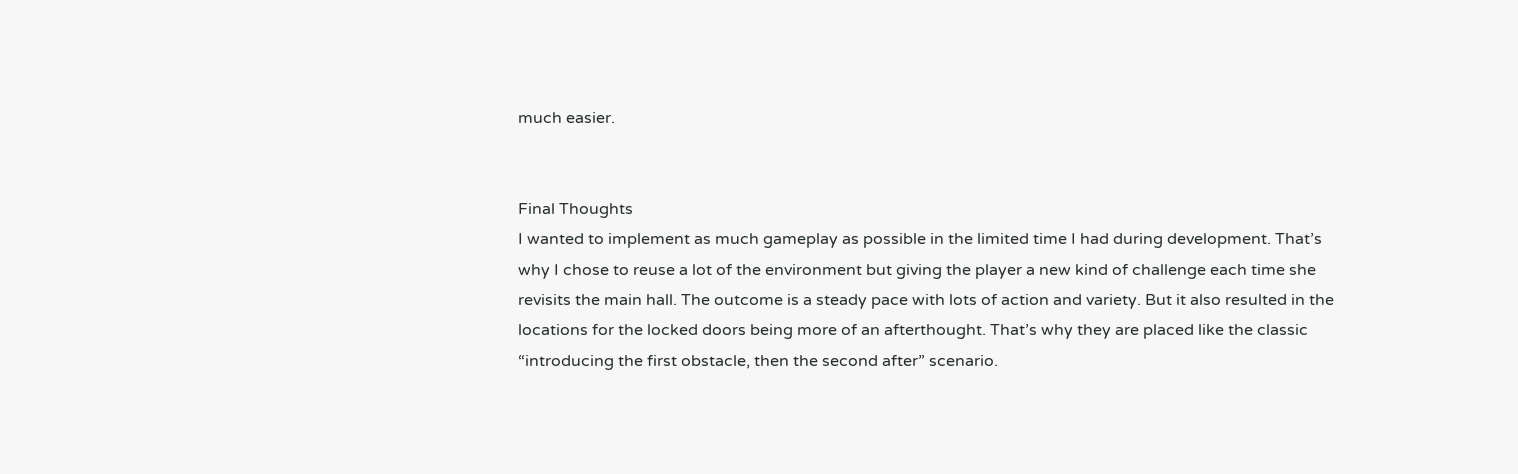much easier.


Final Thoughts
I wanted to implement as much gameplay as possible in the limited time I had during development. That’s why I chose to reuse a lot of the environment but giving the player a new kind of challenge each time she revisits the main hall. The outcome is a steady pace with lots of action and variety. But it also resulted in the locations for the locked doors being more of an afterthought. That’s why they are placed like the classic “introducing the first obstacle, then the second after” scenario.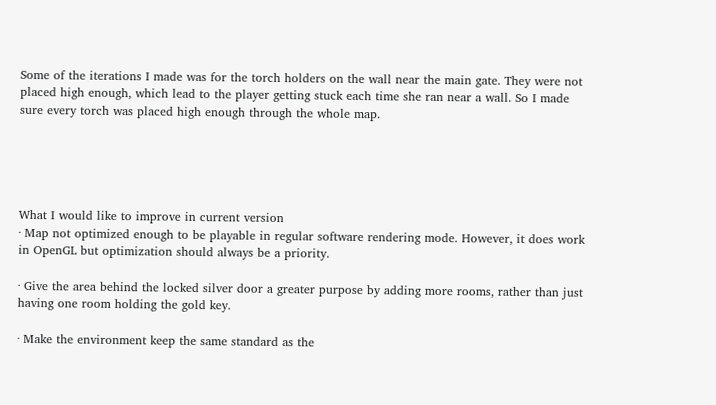Some of the iterations I made was for the torch holders on the wall near the main gate. They were not placed high enough, which lead to the player getting stuck each time she ran near a wall. So I made sure every torch was placed high enough through the whole map.





What I would like to improve in current version
· Map not optimized enough to be playable in regular software rendering mode. However, it does work in OpenGL but optimization should always be a priority.

· Give the area behind the locked silver door a greater purpose by adding more rooms, rather than just having one room holding the gold key.

· Make the environment keep the same standard as the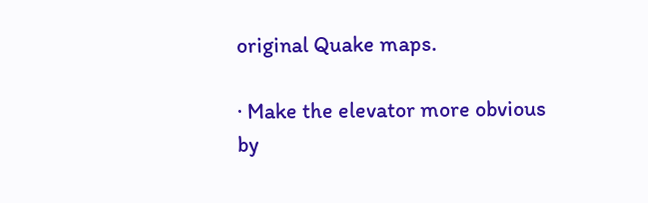original Quake maps.

· Make the elevator more obvious by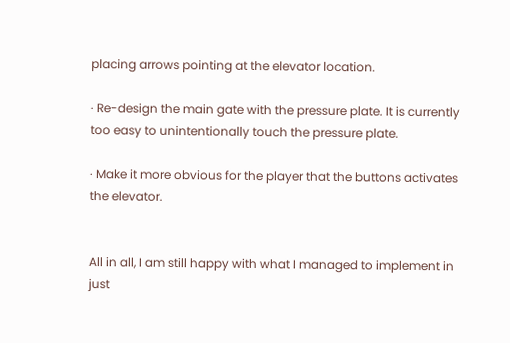placing arrows pointing at the elevator location.

· Re-design the main gate with the pressure plate. It is currently too easy to unintentionally touch the pressure plate.

· Make it more obvious for the player that the buttons activates the elevator.


All in all, I am still happy with what I managed to implement in just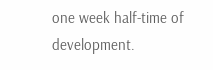one week half-time of development.